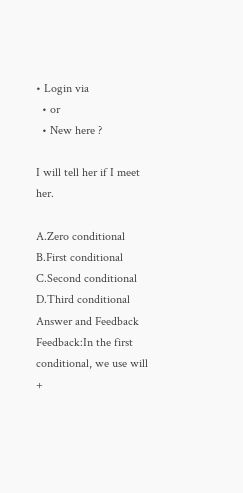• Login via
  • or
  • New here ?

I will tell her if I meet her.

A.Zero conditional
B.First conditional
C.Second conditional
D.Third conditional
Answer and Feedback
Feedback:In the first conditional, we use will +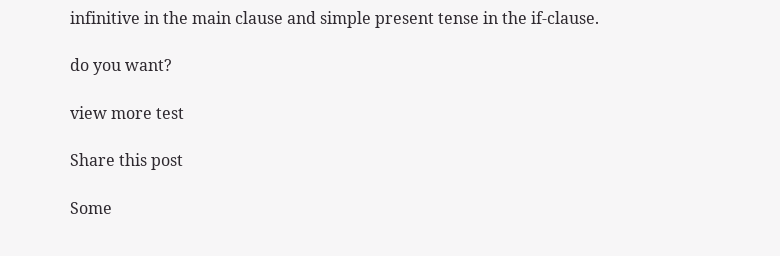infinitive in the main clause and simple present tense in the if-clause.

do you want?

view more test

Share this post

Some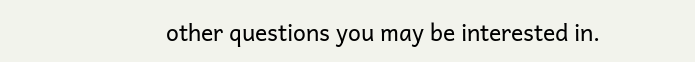other questions you may be interested in.